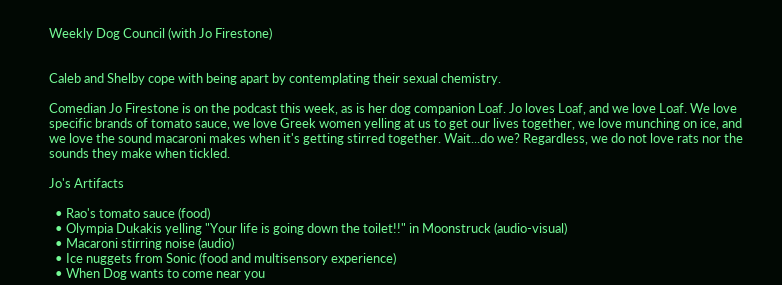Weekly Dog Council (with Jo Firestone)


Caleb and Shelby cope with being apart by contemplating their sexual chemistry.

Comedian Jo Firestone is on the podcast this week, as is her dog companion Loaf. Jo loves Loaf, and we love Loaf. We love specific brands of tomato sauce, we love Greek women yelling at us to get our lives together, we love munching on ice, and we love the sound macaroni makes when it's getting stirred together. Wait...do we? Regardless, we do not love rats nor the sounds they make when tickled.

Jo's Artifacts

  • Rao's tomato sauce (food)
  • Olympia Dukakis yelling "Your life is going down the toilet!!" in Moonstruck (audio-visual)
  • Macaroni stirring noise (audio)
  • Ice nuggets from Sonic (food and multisensory experience)
  • When Dog wants to come near you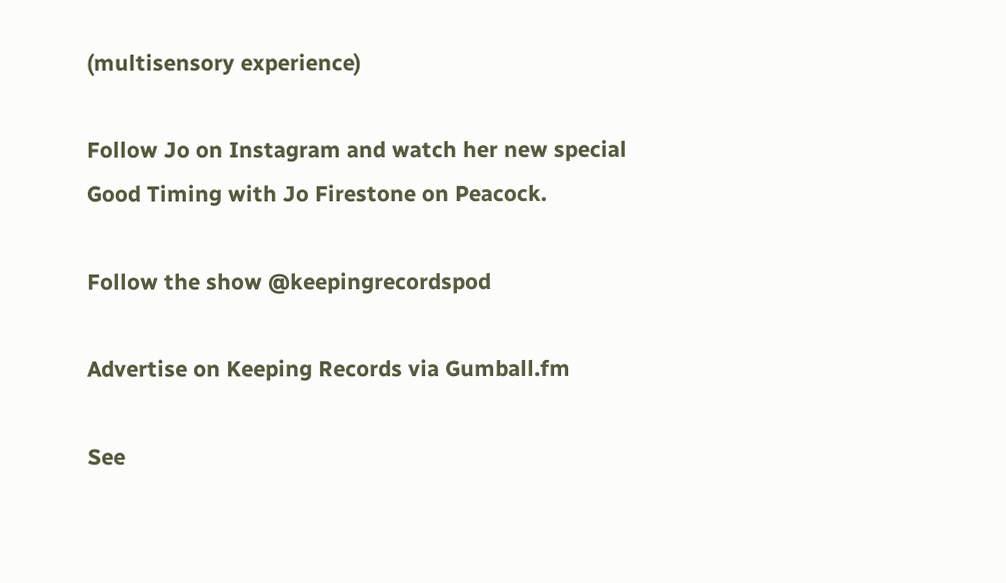(multisensory experience)

Follow Jo on Instagram and watch her new special Good Timing with Jo Firestone on Peacock.

Follow the show @keepingrecordspod

Advertise on Keeping Records via Gumball.fm

See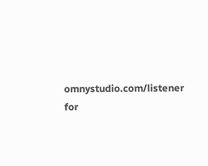omnystudio.com/listener for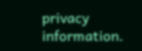privacy information.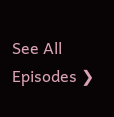See All Episodes ❯